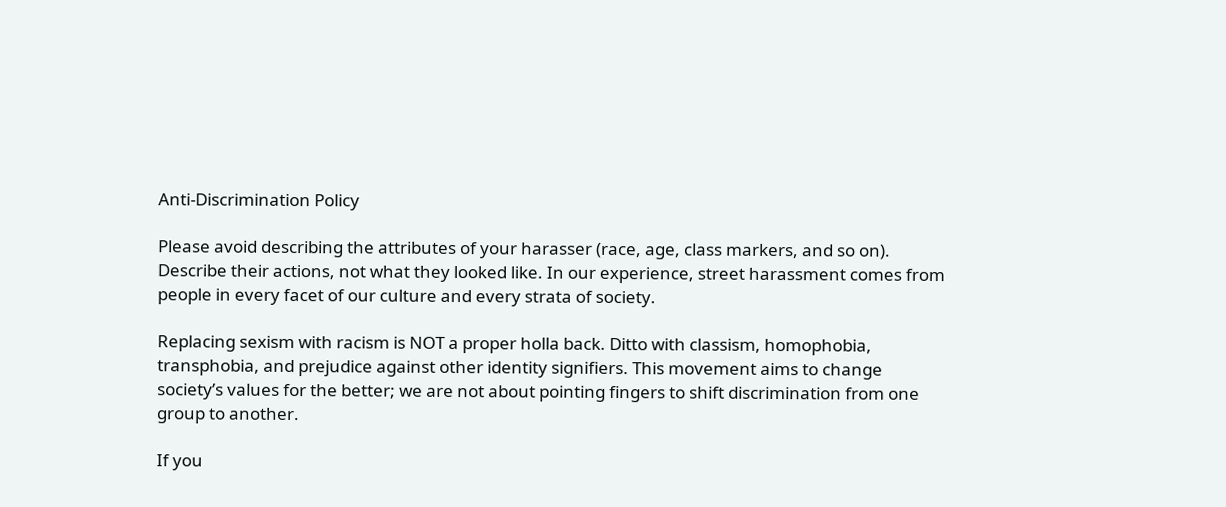Anti-Discrimination Policy

Please avoid describing the attributes of your harasser (race, age, class markers, and so on). Describe their actions, not what they looked like. In our experience, street harassment comes from people in every facet of our culture and every strata of society.

Replacing sexism with racism is NOT a proper holla back. Ditto with classism, homophobia, transphobia, and prejudice against other identity signifiers. This movement aims to change society’s values for the better; we are not about pointing fingers to shift discrimination from one group to another.

If you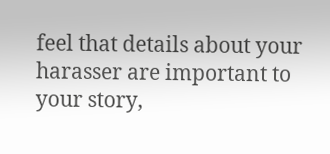feel that details about your harasser are important to your story,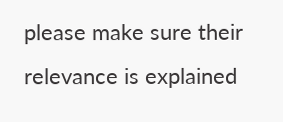please make sure their relevance is explained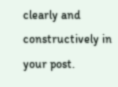clearly and constructively in your post.